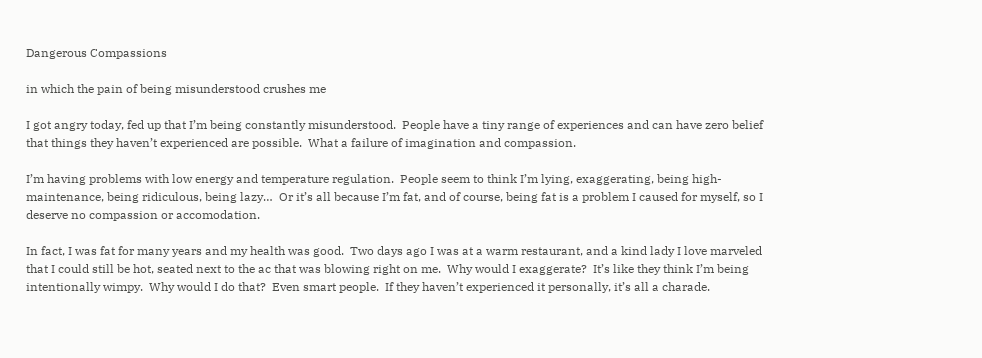Dangerous Compassions

in which the pain of being misunderstood crushes me

I got angry today, fed up that I’m being constantly misunderstood.  People have a tiny range of experiences and can have zero belief that things they haven’t experienced are possible.  What a failure of imagination and compassion.

I’m having problems with low energy and temperature regulation.  People seem to think I’m lying, exaggerating, being high-maintenance, being ridiculous, being lazy…  Or it’s all because I’m fat, and of course, being fat is a problem I caused for myself, so I deserve no compassion or accomodation.

In fact, I was fat for many years and my health was good.  Two days ago I was at a warm restaurant, and a kind lady I love marveled that I could still be hot, seated next to the ac that was blowing right on me.  Why would I exaggerate?  It’s like they think I’m being intentionally wimpy.  Why would I do that?  Even smart people.  If they haven’t experienced it personally, it’s all a charade.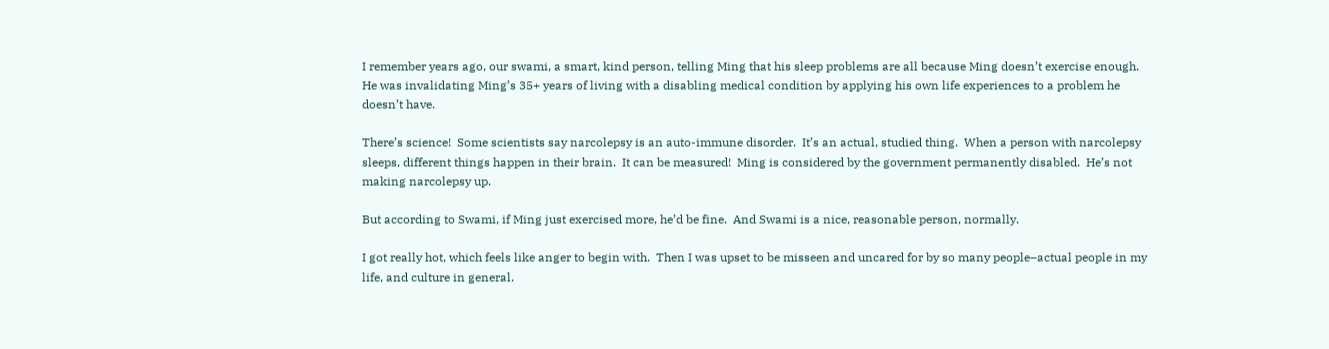I remember years ago, our swami, a smart, kind person, telling Ming that his sleep problems are all because Ming doesn’t exercise enough.  He was invalidating Ming’s 35+ years of living with a disabling medical condition by applying his own life experiences to a problem he doesn’t have.

There’s science!  Some scientists say narcolepsy is an auto-immune disorder.  It’s an actual, studied thing.  When a person with narcolepsy sleeps, different things happen in their brain.  It can be measured!  Ming is considered by the government permanently disabled.  He’s not making narcolepsy up.

But according to Swami, if Ming just exercised more, he’d be fine.  And Swami is a nice, reasonable person, normally.

I got really hot, which feels like anger to begin with.  Then I was upset to be misseen and uncared for by so many people–actual people in my life, and culture in general.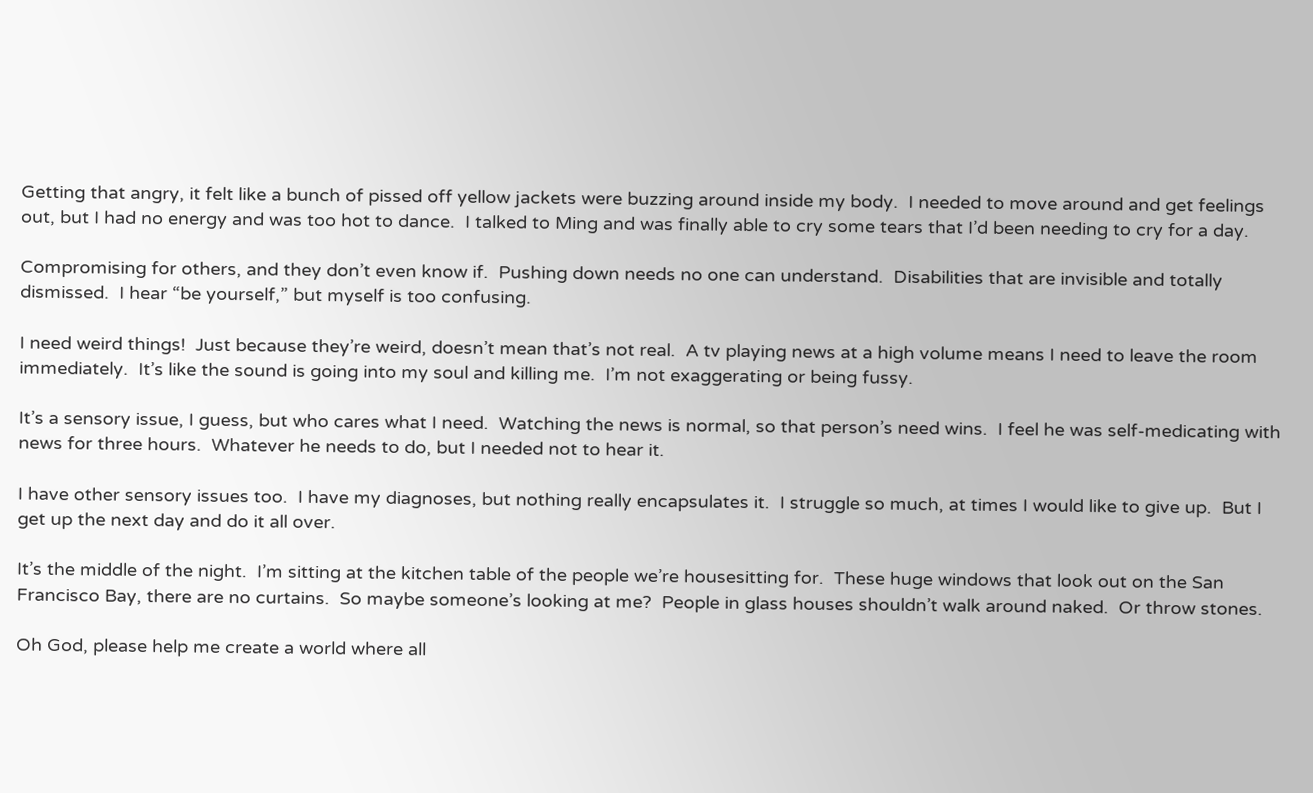Getting that angry, it felt like a bunch of pissed off yellow jackets were buzzing around inside my body.  I needed to move around and get feelings out, but I had no energy and was too hot to dance.  I talked to Ming and was finally able to cry some tears that I’d been needing to cry for a day.

Compromising for others, and they don’t even know if.  Pushing down needs no one can understand.  Disabilities that are invisible and totally dismissed.  I hear “be yourself,” but myself is too confusing.

I need weird things!  Just because they’re weird, doesn’t mean that’s not real.  A tv playing news at a high volume means I need to leave the room immediately.  It’s like the sound is going into my soul and killing me.  I’m not exaggerating or being fussy.

It’s a sensory issue, I guess, but who cares what I need.  Watching the news is normal, so that person’s need wins.  I feel he was self-medicating with news for three hours.  Whatever he needs to do, but I needed not to hear it.

I have other sensory issues too.  I have my diagnoses, but nothing really encapsulates it.  I struggle so much, at times I would like to give up.  But I get up the next day and do it all over.

It’s the middle of the night.  I’m sitting at the kitchen table of the people we’re housesitting for.  These huge windows that look out on the San Francisco Bay, there are no curtains.  So maybe someone’s looking at me?  People in glass houses shouldn’t walk around naked.  Or throw stones.

Oh God, please help me create a world where all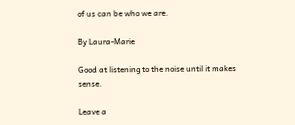of us can be who we are.

By Laura-Marie

Good at listening to the noise until it makes sense.

Leave a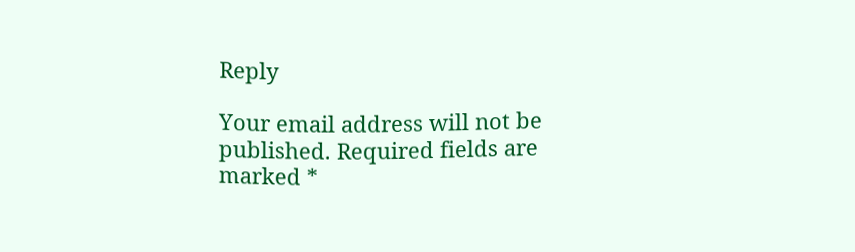Reply

Your email address will not be published. Required fields are marked *